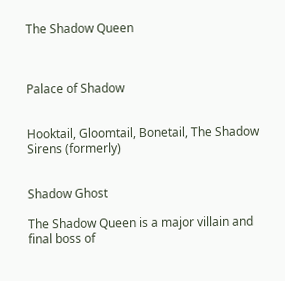The Shadow Queen



Palace of Shadow


Hooktail, Gloomtail, Bonetail, The Shadow Sirens (formerly)


Shadow Ghost

The Shadow Queen is a major villain and final boss of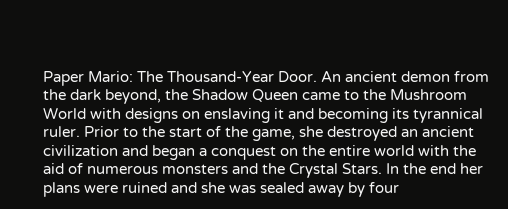Paper Mario: The Thousand-Year Door. An ancient demon from the dark beyond, the Shadow Queen came to the Mushroom World with designs on enslaving it and becoming its tyrannical ruler. Prior to the start of the game, she destroyed an ancient civilization and began a conquest on the entire world with the aid of numerous monsters and the Crystal Stars. In the end her plans were ruined and she was sealed away by four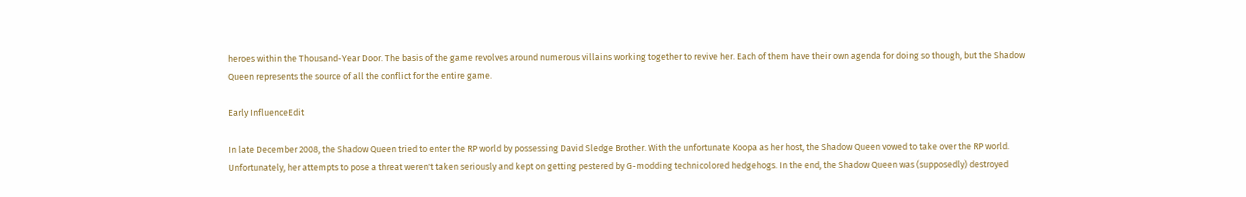heroes within the Thousand-Year Door. The basis of the game revolves around numerous villains working together to revive her. Each of them have their own agenda for doing so though, but the Shadow Queen represents the source of all the conflict for the entire game.

Early InfluenceEdit

In late December 2008, the Shadow Queen tried to enter the RP world by possessing David Sledge Brother. With the unfortunate Koopa as her host, the Shadow Queen vowed to take over the RP world. Unfortunately, her attempts to pose a threat weren't taken seriously and kept on getting pestered by G-modding technicolored hedgehogs. In the end, the Shadow Queen was (supposedly) destroyed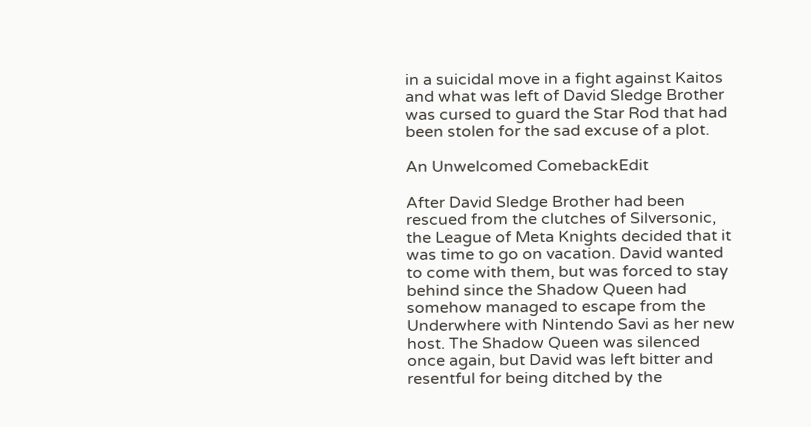in a suicidal move in a fight against Kaitos and what was left of David Sledge Brother was cursed to guard the Star Rod that had been stolen for the sad excuse of a plot.

An Unwelcomed ComebackEdit

After David Sledge Brother had been rescued from the clutches of Silversonic, the League of Meta Knights decided that it was time to go on vacation. David wanted to come with them, but was forced to stay behind since the Shadow Queen had somehow managed to escape from the Underwhere with Nintendo Savi as her new host. The Shadow Queen was silenced once again, but David was left bitter and resentful for being ditched by the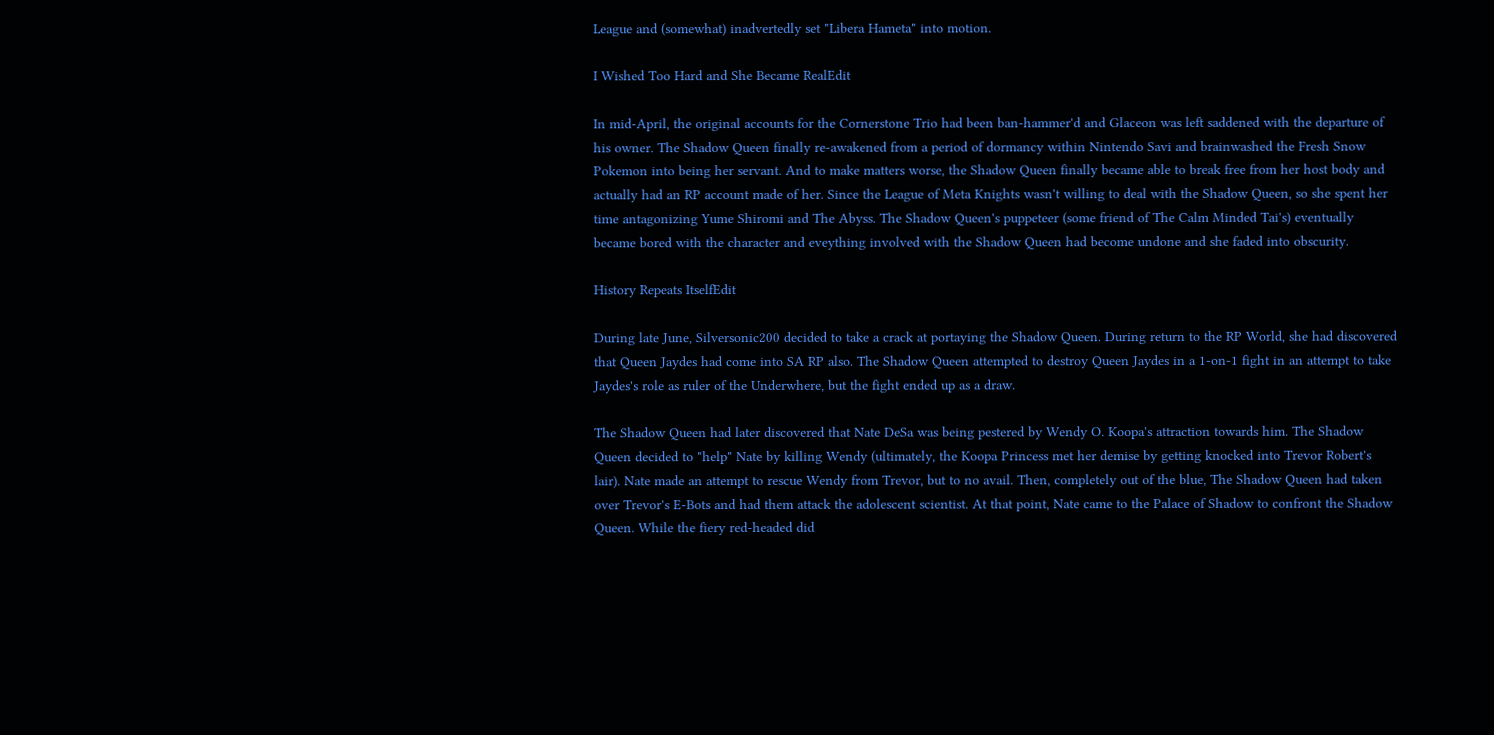League and (somewhat) inadvertedly set "Libera Hameta" into motion.

I Wished Too Hard and She Became RealEdit

In mid-April, the original accounts for the Cornerstone Trio had been ban-hammer'd and Glaceon was left saddened with the departure of his owner. The Shadow Queen finally re-awakened from a period of dormancy within Nintendo Savi and brainwashed the Fresh Snow Pokemon into being her servant. And to make matters worse, the Shadow Queen finally became able to break free from her host body and actually had an RP account made of her. Since the League of Meta Knights wasn't willing to deal with the Shadow Queen, so she spent her time antagonizing Yume Shiromi and The Abyss. The Shadow Queen's puppeteer (some friend of The Calm Minded Tai's) eventually became bored with the character and eveything involved with the Shadow Queen had become undone and she faded into obscurity.

History Repeats ItselfEdit

During late June, Silversonic200 decided to take a crack at portaying the Shadow Queen. During return to the RP World, she had discovered that Queen Jaydes had come into SA RP also. The Shadow Queen attempted to destroy Queen Jaydes in a 1-on-1 fight in an attempt to take Jaydes's role as ruler of the Underwhere, but the fight ended up as a draw.

The Shadow Queen had later discovered that Nate DeSa was being pestered by Wendy O. Koopa's attraction towards him. The Shadow Queen decided to "help" Nate by killing Wendy (ultimately, the Koopa Princess met her demise by getting knocked into Trevor Robert's lair). Nate made an attempt to rescue Wendy from Trevor, but to no avail. Then, completely out of the blue, The Shadow Queen had taken over Trevor's E-Bots and had them attack the adolescent scientist. At that point, Nate came to the Palace of Shadow to confront the Shadow Queen. While the fiery red-headed did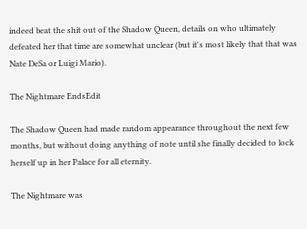indeed beat the shit out of the Shadow Queen, details on who ultimately defeated her that time are somewhat unclear (but it's most likely that that was Nate DeSa or Luigi Mario).

The Nightmare EndsEdit

The Shadow Queen had made random appearance throughout the next few months, but without doing anything of note until she finally decided to lock herself up in her Palace for all eternity.

The Nightmare was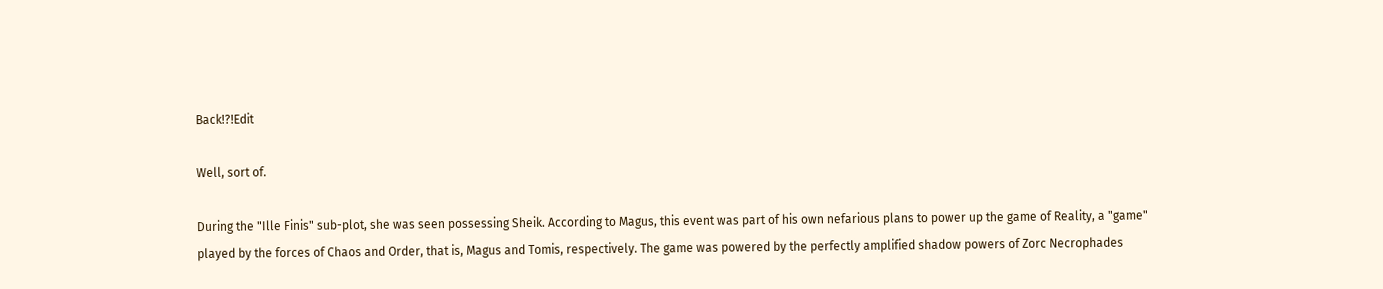Back!?!Edit

Well, sort of.

During the "Ille Finis" sub-plot, she was seen possessing Sheik. According to Magus, this event was part of his own nefarious plans to power up the game of Reality, a "game" played by the forces of Chaos and Order, that is, Magus and Tomis, respectively. The game was powered by the perfectly amplified shadow powers of Zorc Necrophades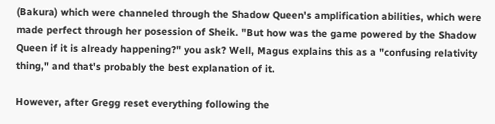(Bakura) which were channeled through the Shadow Queen's amplification abilities, which were made perfect through her posession of Sheik. "But how was the game powered by the Shadow Queen if it is already happening?" you ask? Well, Magus explains this as a "confusing relativity thing," and that's probably the best explanation of it.

However, after Gregg reset everything following the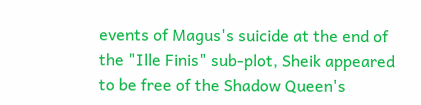events of Magus's suicide at the end of the "Ille Finis" sub-plot, Sheik appeared to be free of the Shadow Queen's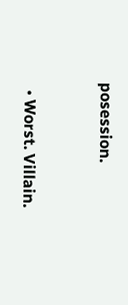posession.


  • Worst. Villain.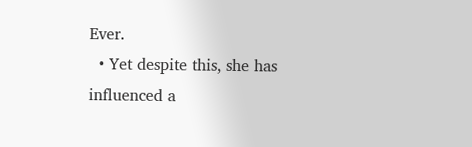Ever.
  • Yet despite this, she has influenced a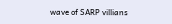wave of SARP villians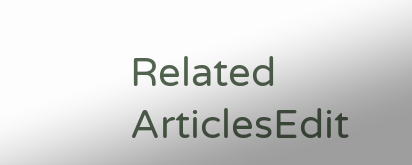Related ArticlesEdit